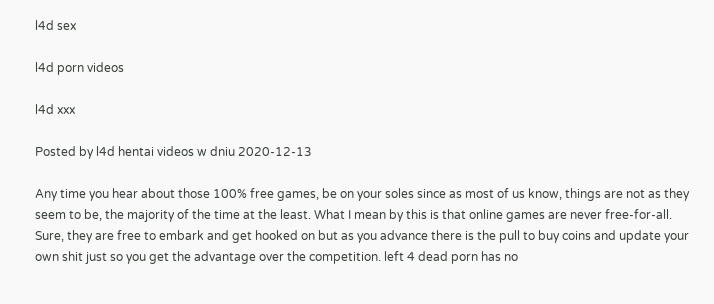l4d sex

l4d porn videos

l4d xxx

Posted by l4d hentai videos w dniu 2020-12-13

Any time you hear about those 100% free games, be on your soles since as most of us know, things are not as they seem to be, the majority of the time at the least. What I mean by this is that online games are never free-for-all. Sure, they are free to embark and get hooked on but as you advance there is the pull to buy coins and update your own shit just so you get the advantage over the competition. left 4 dead porn has no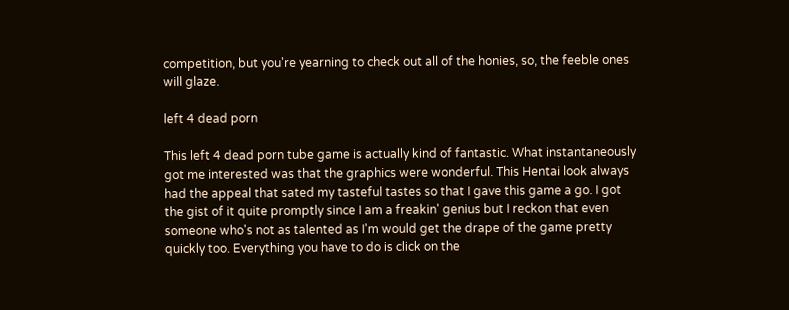competition, but you're yearning to check out all of the honies, so, the feeble ones will glaze.

left 4 dead porn

This left 4 dead porn tube game is actually kind of fantastic. What instantaneously got me interested was that the graphics were wonderful. This Hentai look always had the appeal that sated my tasteful tastes so that I gave this game a go. I got the gist of it quite promptly since I am a freakin' genius but I reckon that even someone who's not as talented as I'm would get the drape of the game pretty quickly too. Everything you have to do is click on the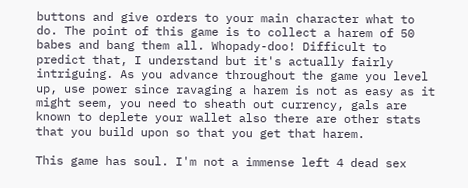buttons and give orders to your main character what to do. The point of this game is to collect a harem of 50 babes and bang them all. Whopady-doo! Difficult to predict that, I understand but it's actually fairly intriguing. As you advance throughout the game you level up, use power since ravaging a harem is not as easy as it might seem, you need to sheath out currency, gals are known to deplete your wallet also there are other stats that you build upon so that you get that harem.

This game has soul. I'm not a immense left 4 dead sex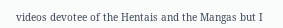videos devotee of the Hentais and the Mangas but I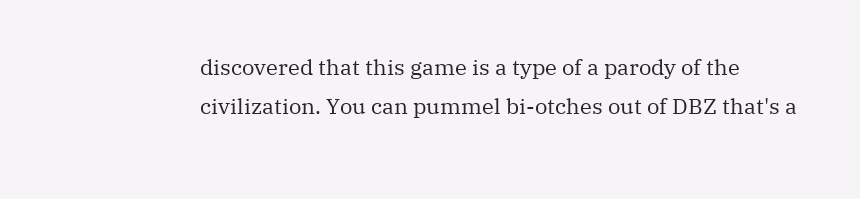discovered that this game is a type of a parody of the civilization. You can pummel bi-otches out of DBZ that's a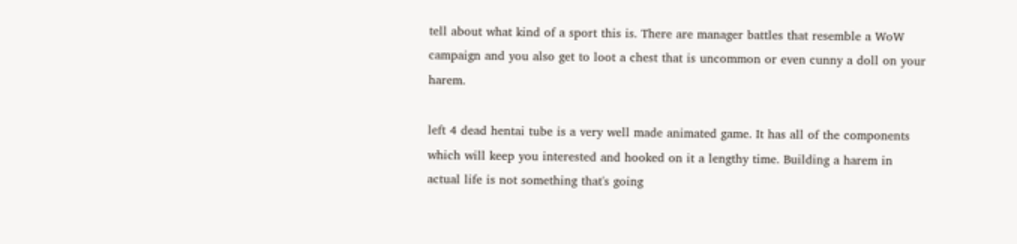tell about what kind of a sport this is. There are manager battles that resemble a WoW campaign and you also get to loot a chest that is uncommon or even cunny a doll on your harem.

left 4 dead hentai tube is a very well made animated game. It has all of the components which will keep you interested and hooked on it a lengthy time. Building a harem in actual life is not something that's going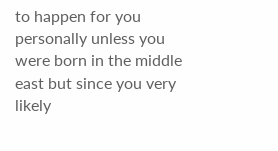to happen for you personally unless you were born in the middle east but since you very likely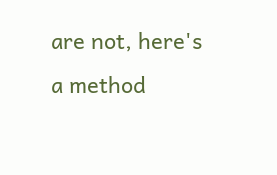are not, here's a method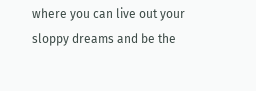where you can live out your sloppy dreams and be the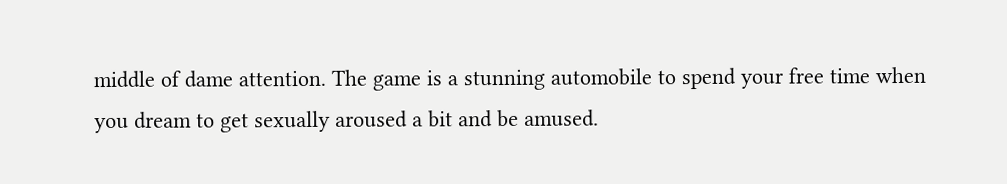middle of dame attention. The game is a stunning automobile to spend your free time when you dream to get sexually aroused a bit and be amused.